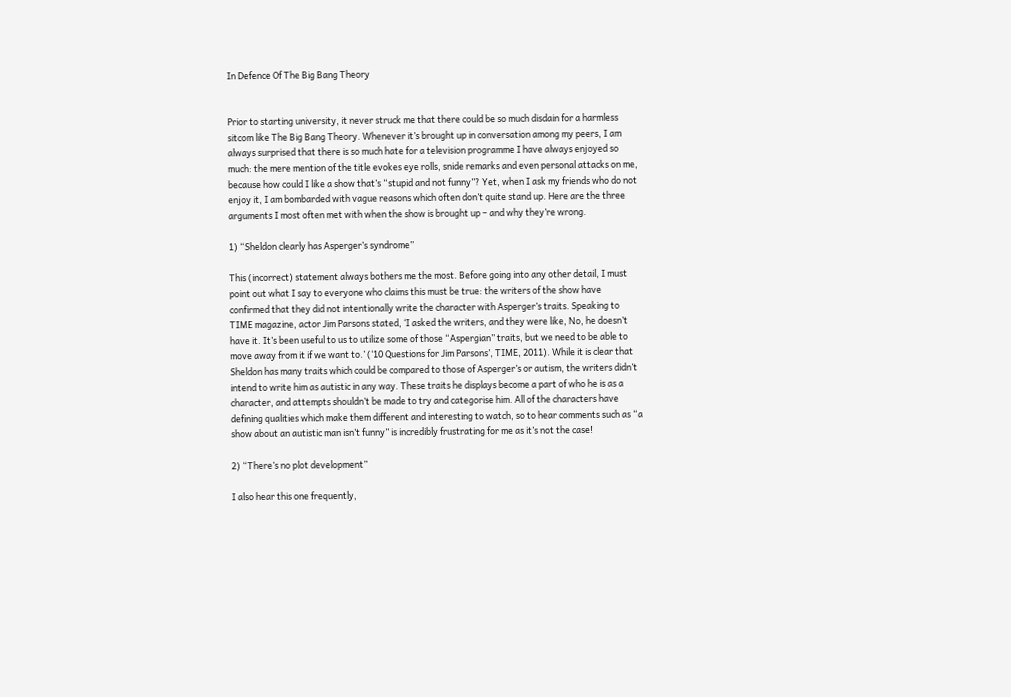In Defence Of The Big Bang Theory


Prior to starting university, it never struck me that there could be so much disdain for a harmless sitcom like The Big Bang Theory. Whenever it’s brought up in conversation among my peers, I am always surprised that there is so much hate for a television programme I have always enjoyed so much: the mere mention of the title evokes eye rolls, snide remarks and even personal attacks on me, because how could I like a show that’s “stupid and not funny”? Yet, when I ask my friends who do not enjoy it, I am bombarded with vague reasons which often don’t quite stand up. Here are the three arguments I most often met with when the show is brought up – and why they’re wrong.

1) “Sheldon clearly has Asperger’s syndrome”

This (incorrect) statement always bothers me the most. Before going into any other detail, I must point out what I say to everyone who claims this must be true: the writers of the show have confirmed that they did not intentionally write the character with Asperger’s traits. Speaking to TIME magazine, actor Jim Parsons stated, ‘I asked the writers, and they were like, No, he doesn’t have it. It’s been useful to us to utilize some of those “Aspergian” traits, but we need to be able to move away from it if we want to.’ (‘10 Questions for Jim Parsons’, TIME, 2011). While it is clear that Sheldon has many traits which could be compared to those of Asperger’s or autism, the writers didn’t intend to write him as autistic in any way. These traits he displays become a part of who he is as a character, and attempts shouldn’t be made to try and categorise him. All of the characters have defining qualities which make them different and interesting to watch, so to hear comments such as “a show about an autistic man isn’t funny” is incredibly frustrating for me as it’s not the case!

2) “There’s no plot development”

I also hear this one frequently,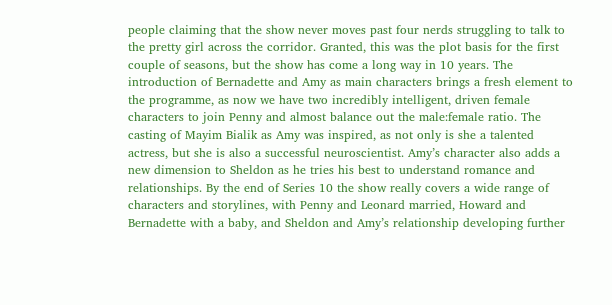people claiming that the show never moves past four nerds struggling to talk to the pretty girl across the corridor. Granted, this was the plot basis for the first couple of seasons, but the show has come a long way in 10 years. The introduction of Bernadette and Amy as main characters brings a fresh element to the programme, as now we have two incredibly intelligent, driven female characters to join Penny and almost balance out the male:female ratio. The casting of Mayim Bialik as Amy was inspired, as not only is she a talented actress, but she is also a successful neuroscientist. Amy’s character also adds a new dimension to Sheldon as he tries his best to understand romance and relationships. By the end of Series 10 the show really covers a wide range of characters and storylines, with Penny and Leonard married, Howard and Bernadette with a baby, and Sheldon and Amy’s relationship developing further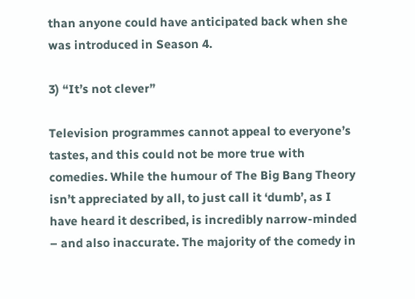than anyone could have anticipated back when she was introduced in Season 4.

3) “It’s not clever”

Television programmes cannot appeal to everyone’s tastes, and this could not be more true with comedies. While the humour of The Big Bang Theory isn’t appreciated by all, to just call it ‘dumb’, as I have heard it described, is incredibly narrow-minded – and also inaccurate. The majority of the comedy in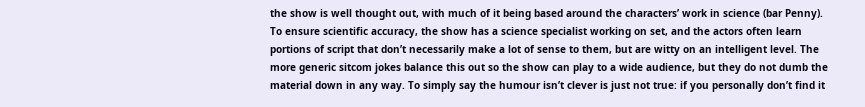the show is well thought out, with much of it being based around the characters’ work in science (bar Penny). To ensure scientific accuracy, the show has a science specialist working on set, and the actors often learn portions of script that don’t necessarily make a lot of sense to them, but are witty on an intelligent level. The more generic sitcom jokes balance this out so the show can play to a wide audience, but they do not dumb the material down in any way. To simply say the humour isn’t clever is just not true: if you personally don’t find it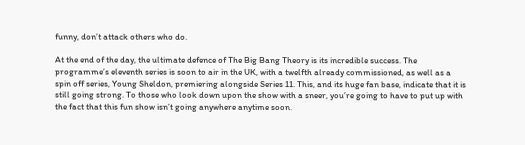funny, don’t attack others who do.

At the end of the day, the ultimate defence of The Big Bang Theory is its incredible success. The programme’s eleventh series is soon to air in the UK, with a twelfth already commissioned, as well as a spin off series, Young Sheldon, premiering alongside Series 11. This, and its huge fan base, indicate that it is still going strong. To those who look down upon the show with a sneer, you’re going to have to put up with the fact that this fun show isn’t going anywhere anytime soon.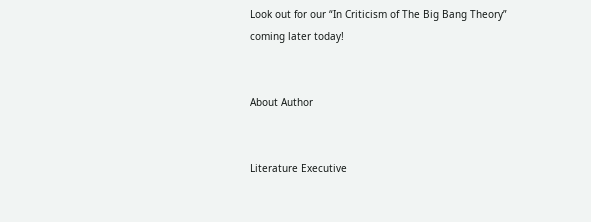Look out for our “In Criticism of The Big Bang Theory” coming later today!


About Author


Literature Executive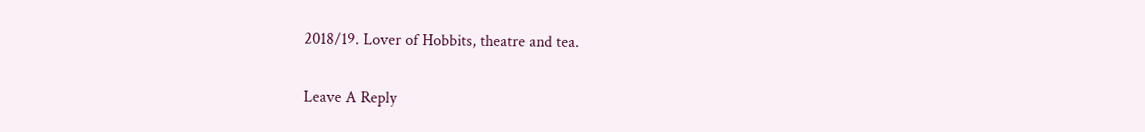2018/19. Lover of Hobbits, theatre and tea.

Leave A Reply